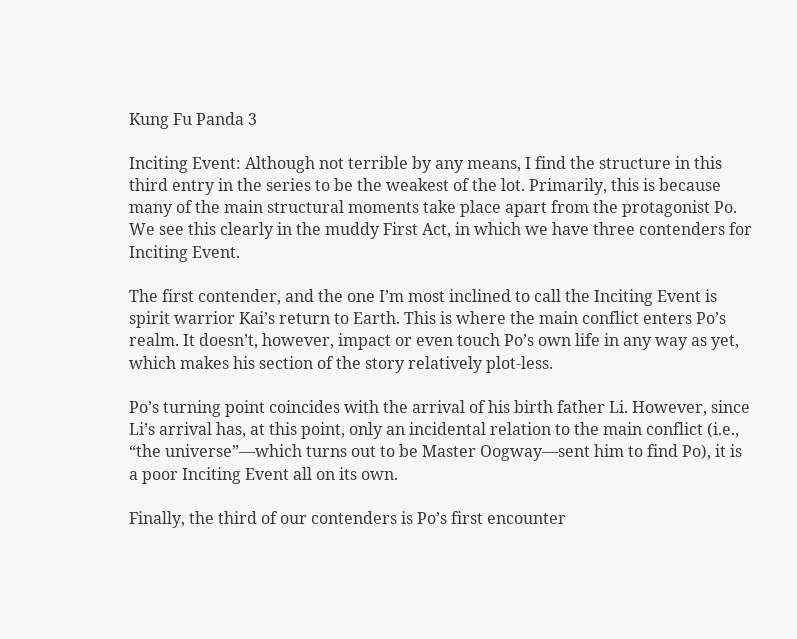Kung Fu Panda 3

Inciting Event: Although not terrible by any means, I find the structure in this third entry in the series to be the weakest of the lot. Primarily, this is because many of the main structural moments take place apart from the protagonist Po. We see this clearly in the muddy First Act, in which we have three contenders for Inciting Event.

The first contender, and the one I’m most inclined to call the Inciting Event is spirit warrior Kai’s return to Earth. This is where the main conflict enters Po’s realm. It doesn’t, however, impact or even touch Po’s own life in any way as yet, which makes his section of the story relatively plot-less.

Po’s turning point coincides with the arrival of his birth father Li. However, since Li’s arrival has, at this point, only an incidental relation to the main conflict (i.e., “the universe”—which turns out to be Master Oogway—sent him to find Po), it is a poor Inciting Event all on its own.

Finally, the third of our contenders is Po’s first encounter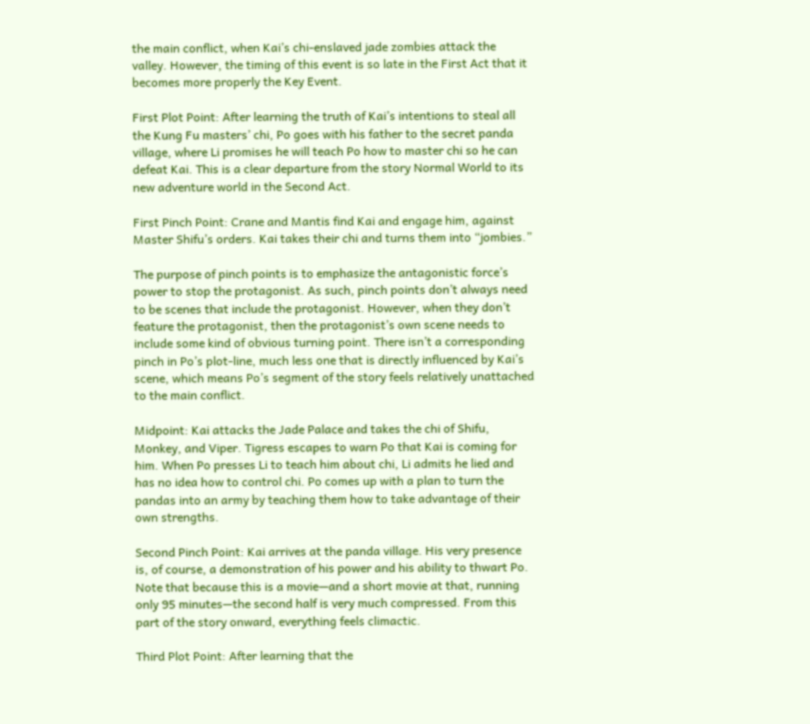the main conflict, when Kai’s chi-enslaved jade zombies attack the valley. However, the timing of this event is so late in the First Act that it becomes more properly the Key Event.

First Plot Point: After learning the truth of Kai’s intentions to steal all the Kung Fu masters’ chi, Po goes with his father to the secret panda village, where Li promises he will teach Po how to master chi so he can defeat Kai. This is a clear departure from the story Normal World to its new adventure world in the Second Act.

First Pinch Point: Crane and Mantis find Kai and engage him, against Master Shifu’s orders. Kai takes their chi and turns them into “jombies.”

The purpose of pinch points is to emphasize the antagonistic force’s power to stop the protagonist. As such, pinch points don’t always need to be scenes that include the protagonist. However, when they don’t feature the protagonist, then the protagonist’s own scene needs to include some kind of obvious turning point. There isn’t a corresponding pinch in Po’s plot-line, much less one that is directly influenced by Kai’s scene, which means Po’s segment of the story feels relatively unattached to the main conflict.

Midpoint: Kai attacks the Jade Palace and takes the chi of Shifu, Monkey, and Viper. Tigress escapes to warn Po that Kai is coming for him. When Po presses Li to teach him about chi, Li admits he lied and has no idea how to control chi. Po comes up with a plan to turn the pandas into an army by teaching them how to take advantage of their own strengths.

Second Pinch Point: Kai arrives at the panda village. His very presence is, of course, a demonstration of his power and his ability to thwart Po. Note that because this is a movie—and a short movie at that, running only 95 minutes—the second half is very much compressed. From this part of the story onward, everything feels climactic.

Third Plot Point: After learning that the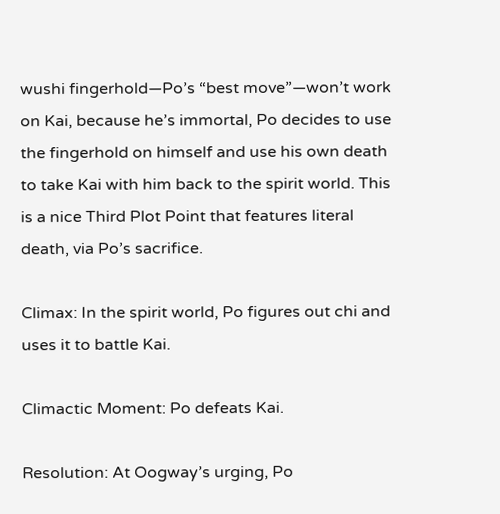wushi fingerhold—Po’s “best move”—won’t work on Kai, because he’s immortal, Po decides to use the fingerhold on himself and use his own death to take Kai with him back to the spirit world. This is a nice Third Plot Point that features literal death, via Po’s sacrifice.

Climax: In the spirit world, Po figures out chi and uses it to battle Kai.

Climactic Moment: Po defeats Kai.

Resolution: At Oogway’s urging, Po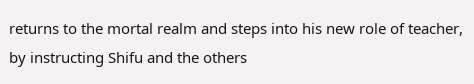returns to the mortal realm and steps into his new role of teacher, by instructing Shifu and the others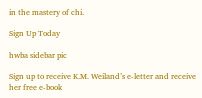in the mastery of chi.

Sign Up Today

hwba sidebar pic

Sign up to receive K.M. Weiland’s e-letter and receive her free e-book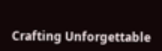Crafting Unforgettable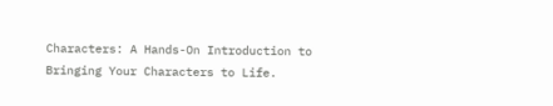Characters: A Hands-On Introduction to Bringing Your Characters to Life.